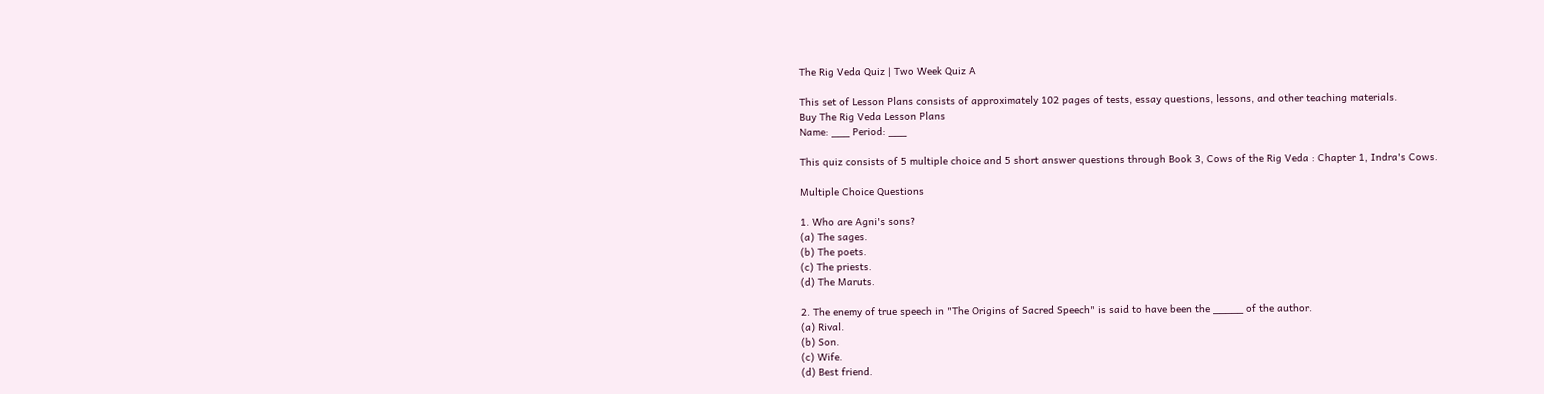The Rig Veda Quiz | Two Week Quiz A

This set of Lesson Plans consists of approximately 102 pages of tests, essay questions, lessons, and other teaching materials.
Buy The Rig Veda Lesson Plans
Name: ___ Period: ___

This quiz consists of 5 multiple choice and 5 short answer questions through Book 3, Cows of the Rig Veda : Chapter 1, Indra's Cows.

Multiple Choice Questions

1. Who are Agni's sons?
(a) The sages.
(b) The poets.
(c) The priests.
(d) The Maruts.

2. The enemy of true speech in "The Origins of Sacred Speech" is said to have been the _____ of the author.
(a) Rival.
(b) Son.
(c) Wife.
(d) Best friend.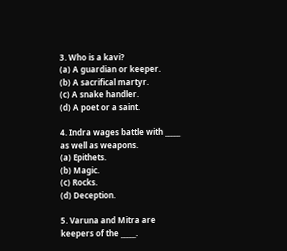3. Who is a kavi?
(a) A guardian or keeper.
(b) A sacrifical martyr.
(c) A snake handler.
(d) A poet or a saint.

4. Indra wages battle with _____ as well as weapons.
(a) Epithets.
(b) Magic.
(c) Rocks.
(d) Deception.

5. Varuna and Mitra are keepers of the _____.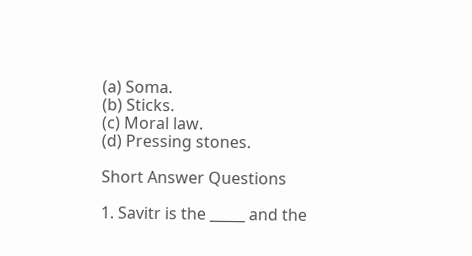(a) Soma.
(b) Sticks.
(c) Moral law.
(d) Pressing stones.

Short Answer Questions

1. Savitr is the _____ and the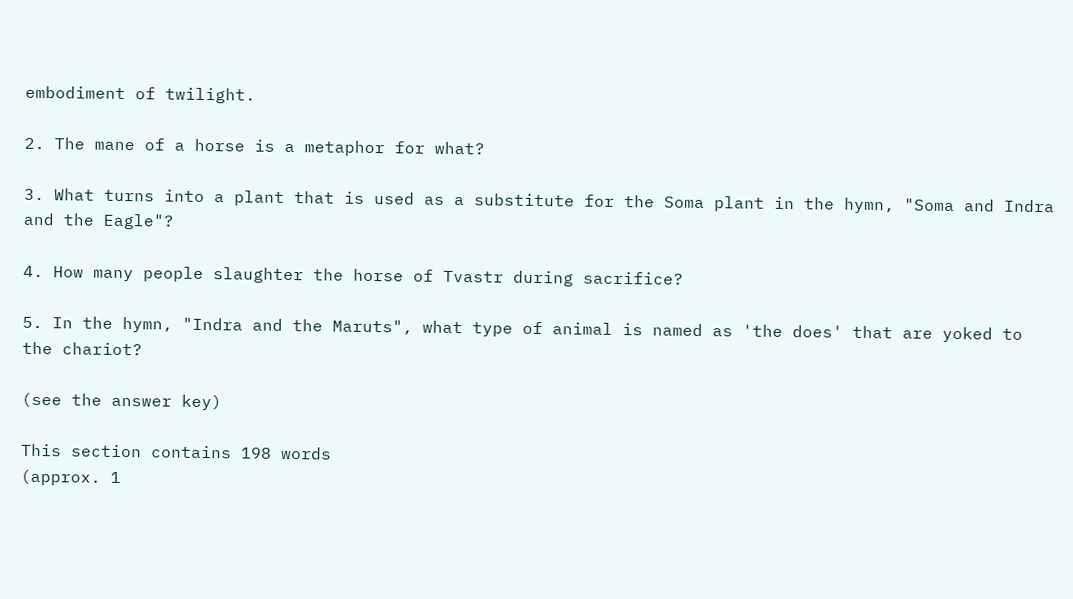embodiment of twilight.

2. The mane of a horse is a metaphor for what?

3. What turns into a plant that is used as a substitute for the Soma plant in the hymn, "Soma and Indra and the Eagle"?

4. How many people slaughter the horse of Tvastr during sacrifice?

5. In the hymn, "Indra and the Maruts", what type of animal is named as 'the does' that are yoked to the chariot?

(see the answer key)

This section contains 198 words
(approx. 1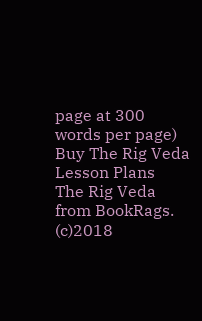page at 300 words per page)
Buy The Rig Veda Lesson Plans
The Rig Veda from BookRags. (c)2018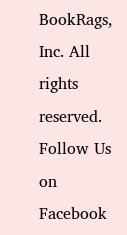BookRags, Inc. All rights reserved.
Follow Us on Facebook